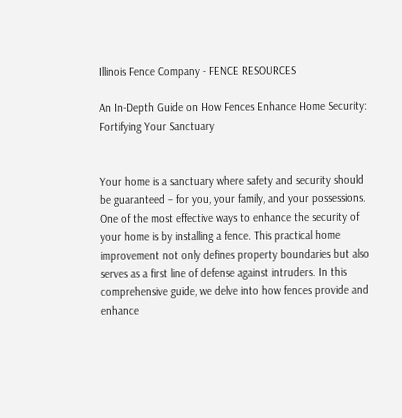Illinois Fence Company - FENCE RESOURCES

An In-Depth Guide on How Fences Enhance Home Security: Fortifying Your Sanctuary


Your home is a sanctuary where safety and security should be guaranteed – for you, your family, and your possessions. One of the most effective ways to enhance the security of your home is by installing a fence. This practical home improvement not only defines property boundaries but also serves as a first line of defense against intruders. In this comprehensive guide, we delve into how fences provide and enhance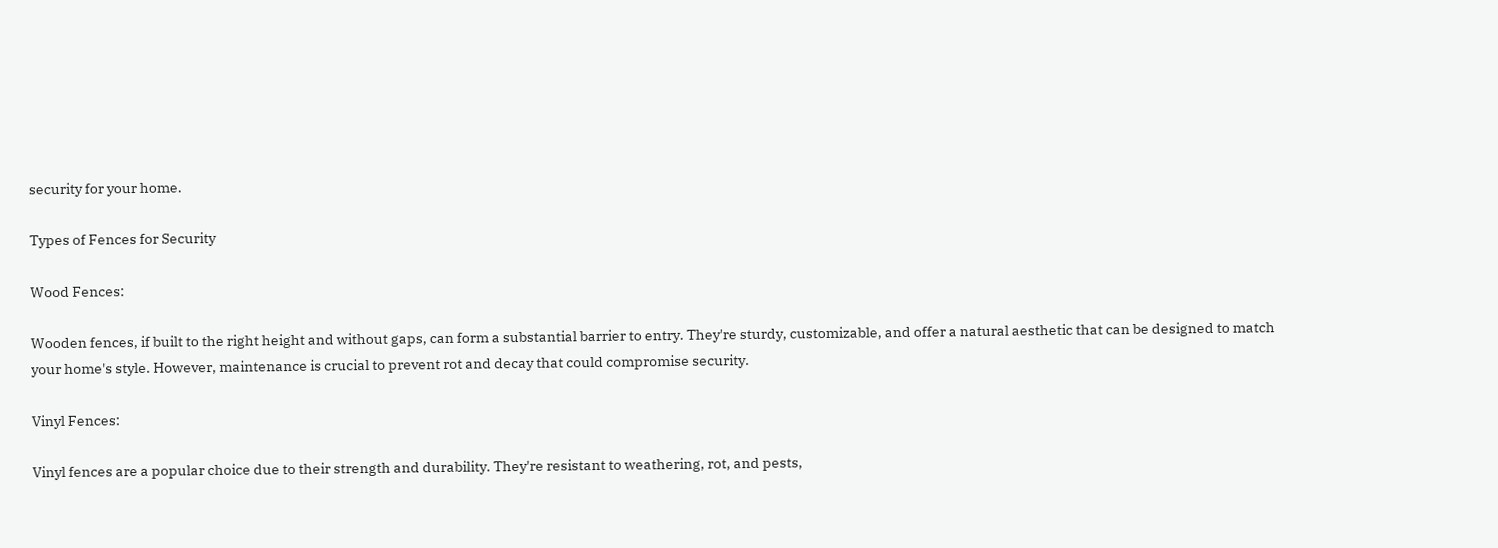security for your home.

Types of Fences for Security

Wood Fences:

Wooden fences, if built to the right height and without gaps, can form a substantial barrier to entry. They're sturdy, customizable, and offer a natural aesthetic that can be designed to match your home's style. However, maintenance is crucial to prevent rot and decay that could compromise security.

Vinyl Fences:

Vinyl fences are a popular choice due to their strength and durability. They're resistant to weathering, rot, and pests,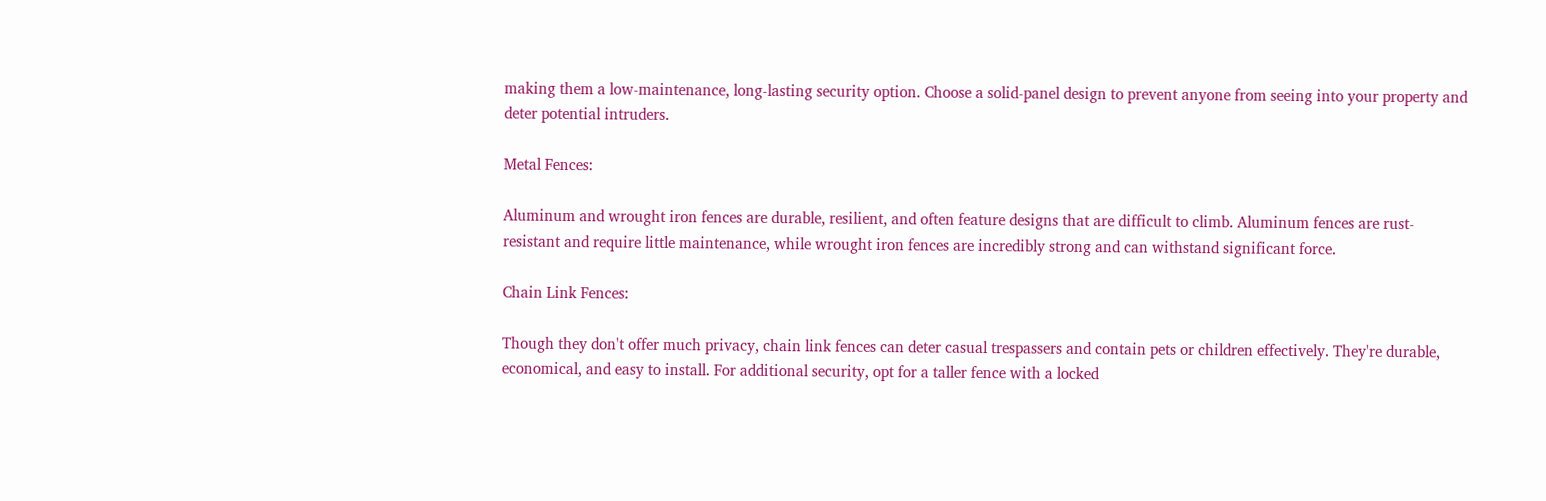making them a low-maintenance, long-lasting security option. Choose a solid-panel design to prevent anyone from seeing into your property and deter potential intruders.

Metal Fences:

Aluminum and wrought iron fences are durable, resilient, and often feature designs that are difficult to climb. Aluminum fences are rust-resistant and require little maintenance, while wrought iron fences are incredibly strong and can withstand significant force.

Chain Link Fences:

Though they don't offer much privacy, chain link fences can deter casual trespassers and contain pets or children effectively. They're durable, economical, and easy to install. For additional security, opt for a taller fence with a locked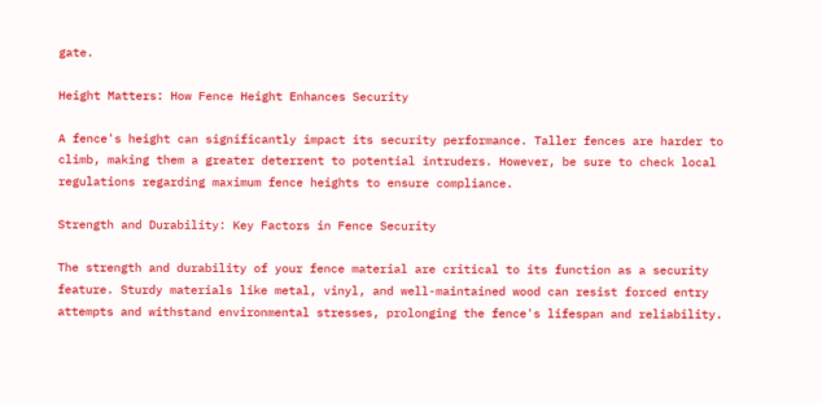gate.

Height Matters: How Fence Height Enhances Security

A fence's height can significantly impact its security performance. Taller fences are harder to climb, making them a greater deterrent to potential intruders. However, be sure to check local regulations regarding maximum fence heights to ensure compliance.

Strength and Durability: Key Factors in Fence Security

The strength and durability of your fence material are critical to its function as a security feature. Sturdy materials like metal, vinyl, and well-maintained wood can resist forced entry attempts and withstand environmental stresses, prolonging the fence's lifespan and reliability.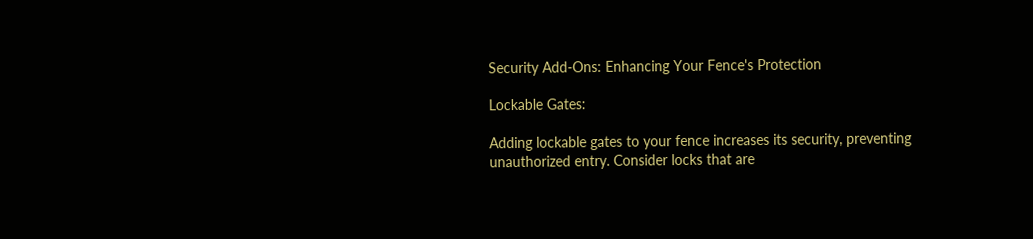Security Add-Ons: Enhancing Your Fence's Protection

Lockable Gates:

Adding lockable gates to your fence increases its security, preventing unauthorized entry. Consider locks that are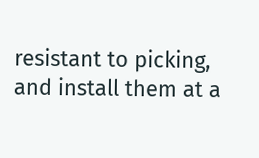resistant to picking, and install them at a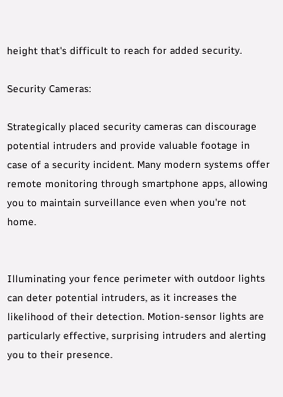height that's difficult to reach for added security.

Security Cameras:

Strategically placed security cameras can discourage potential intruders and provide valuable footage in case of a security incident. Many modern systems offer remote monitoring through smartphone apps, allowing you to maintain surveillance even when you're not home.


Illuminating your fence perimeter with outdoor lights can deter potential intruders, as it increases the likelihood of their detection. Motion-sensor lights are particularly effective, surprising intruders and alerting you to their presence.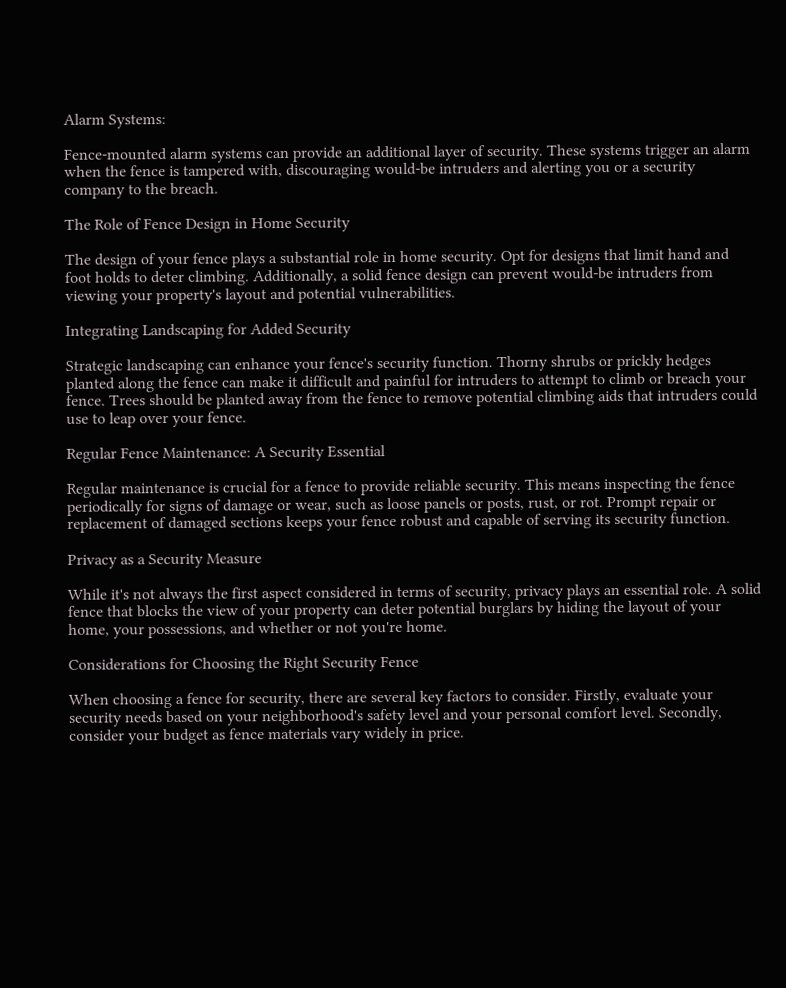Alarm Systems:

Fence-mounted alarm systems can provide an additional layer of security. These systems trigger an alarm when the fence is tampered with, discouraging would-be intruders and alerting you or a security company to the breach.

The Role of Fence Design in Home Security

The design of your fence plays a substantial role in home security. Opt for designs that limit hand and foot holds to deter climbing. Additionally, a solid fence design can prevent would-be intruders from viewing your property's layout and potential vulnerabilities.

Integrating Landscaping for Added Security

Strategic landscaping can enhance your fence's security function. Thorny shrubs or prickly hedges planted along the fence can make it difficult and painful for intruders to attempt to climb or breach your fence. Trees should be planted away from the fence to remove potential climbing aids that intruders could use to leap over your fence.

Regular Fence Maintenance: A Security Essential

Regular maintenance is crucial for a fence to provide reliable security. This means inspecting the fence periodically for signs of damage or wear, such as loose panels or posts, rust, or rot. Prompt repair or replacement of damaged sections keeps your fence robust and capable of serving its security function.

Privacy as a Security Measure

While it's not always the first aspect considered in terms of security, privacy plays an essential role. A solid fence that blocks the view of your property can deter potential burglars by hiding the layout of your home, your possessions, and whether or not you're home.

Considerations for Choosing the Right Security Fence

When choosing a fence for security, there are several key factors to consider. Firstly, evaluate your security needs based on your neighborhood's safety level and your personal comfort level. Secondly, consider your budget as fence materials vary widely in price.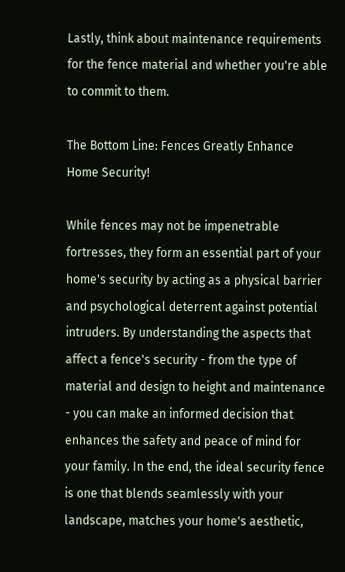Lastly, think about maintenance requirements for the fence material and whether you're able to commit to them.

The Bottom Line: Fences Greatly Enhance Home Security!

While fences may not be impenetrable fortresses, they form an essential part of your home's security by acting as a physical barrier and psychological deterrent against potential intruders. By understanding the aspects that affect a fence's security - from the type of material and design to height and maintenance - you can make an informed decision that enhances the safety and peace of mind for your family. In the end, the ideal security fence is one that blends seamlessly with your landscape, matches your home's aesthetic,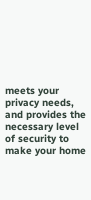meets your privacy needs, and provides the necessary level of security to make your home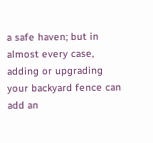a safe haven; but in almost every case, adding or upgrading your backyard fence can add an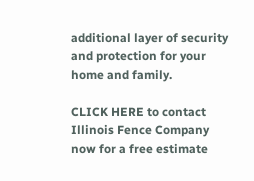additional layer of security and protection for your home and family.

CLICK HERE to contact Illinois Fence Company now for a free estimate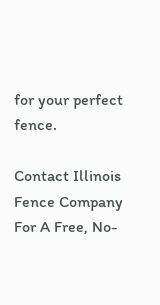for your perfect fence.

Contact Illinois Fence Company
For A Free, No-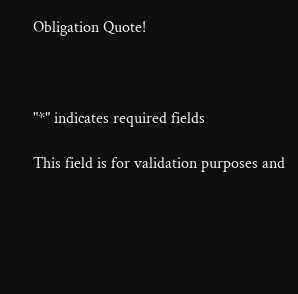Obligation Quote!



"*" indicates required fields

This field is for validation purposes and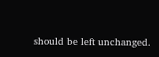should be left unchanged.